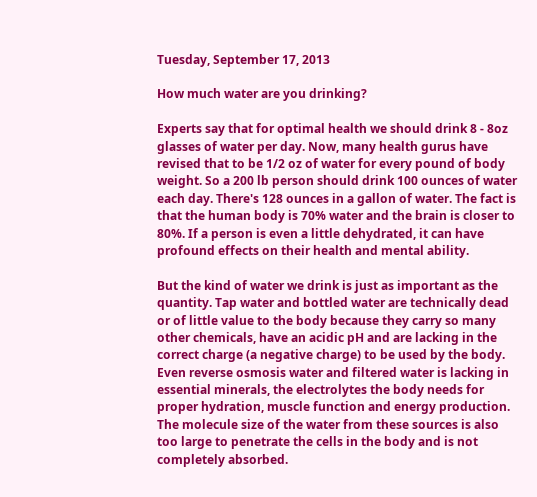Tuesday, September 17, 2013

How much water are you drinking?

Experts say that for optimal health we should drink 8 - 8oz glasses of water per day. Now, many health gurus have revised that to be 1/2 oz of water for every pound of body weight. So a 200 lb person should drink 100 ounces of water each day. There's 128 ounces in a gallon of water. The fact is that the human body is 70% water and the brain is closer to 80%. If a person is even a little dehydrated, it can have profound effects on their health and mental ability.

But the kind of water we drink is just as important as the quantity. Tap water and bottled water are technically dead or of little value to the body because they carry so many other chemicals, have an acidic pH and are lacking in the correct charge (a negative charge) to be used by the body. Even reverse osmosis water and filtered water is lacking in essential minerals, the electrolytes the body needs for proper hydration, muscle function and energy production. The molecule size of the water from these sources is also too large to penetrate the cells in the body and is not completely absorbed.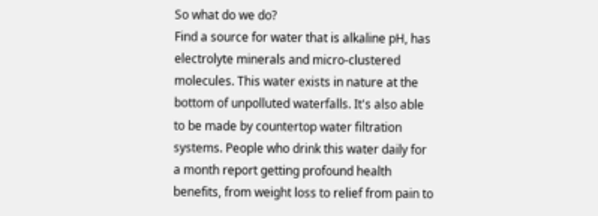So what do we do?
Find a source for water that is alkaline pH, has electrolyte minerals and micro-clustered molecules. This water exists in nature at the bottom of unpolluted waterfalls. It's also able to be made by countertop water filtration systems. People who drink this water daily for a month report getting profound health benefits, from weight loss to relief from pain to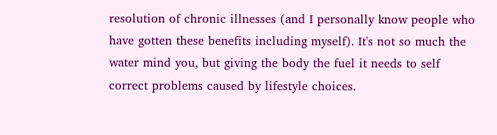resolution of chronic illnesses (and I personally know people who have gotten these benefits including myself). It's not so much the water mind you, but giving the body the fuel it needs to self correct problems caused by lifestyle choices.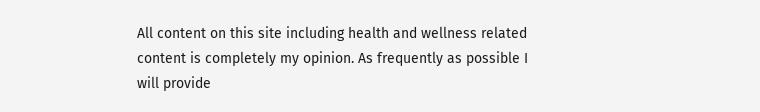All content on this site including health and wellness related content is completely my opinion. As frequently as possible I will provide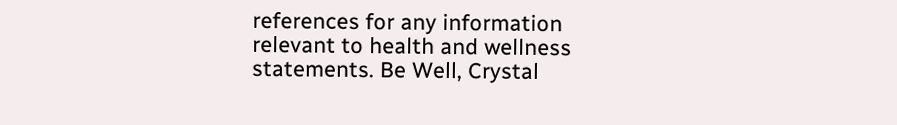references for any information relevant to health and wellness statements. Be Well, Crystal